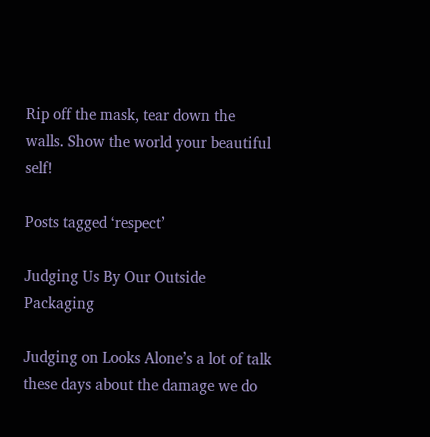Rip off the mask, tear down the walls. Show the world your beautiful self!

Posts tagged ‘respect’

Judging Us By Our Outside Packaging

Judging on Looks Alone’s a lot of talk these days about the damage we do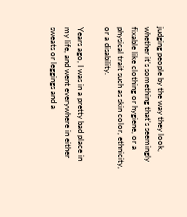judging people by the way they look, whether it’s something that’s seemingly fixable like clothing or hygiene, or a physical trait such as skin color, ethnicity, or a disability.

Years ago, I was in a pretty bad place in my life, and went everywhere in either sweats or leggings and a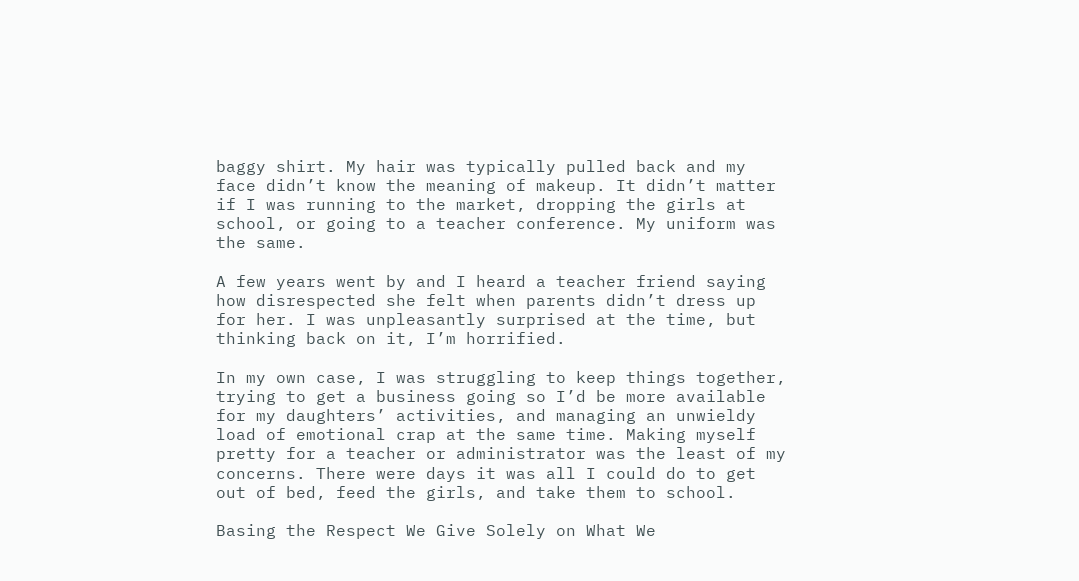baggy shirt. My hair was typically pulled back and my face didn’t know the meaning of makeup. It didn’t matter if I was running to the market, dropping the girls at school, or going to a teacher conference. My uniform was the same.

A few years went by and I heard a teacher friend saying how disrespected she felt when parents didn’t dress up for her. I was unpleasantly surprised at the time, but thinking back on it, I’m horrified.

In my own case, I was struggling to keep things together, trying to get a business going so I’d be more available for my daughters’ activities, and managing an unwieldy load of emotional crap at the same time. Making myself pretty for a teacher or administrator was the least of my concerns. There were days it was all I could do to get out of bed, feed the girls, and take them to school.

Basing the Respect We Give Solely on What We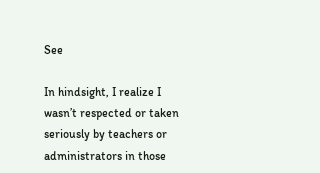See

In hindsight, I realize I wasn’t respected or taken seriously by teachers or administrators in those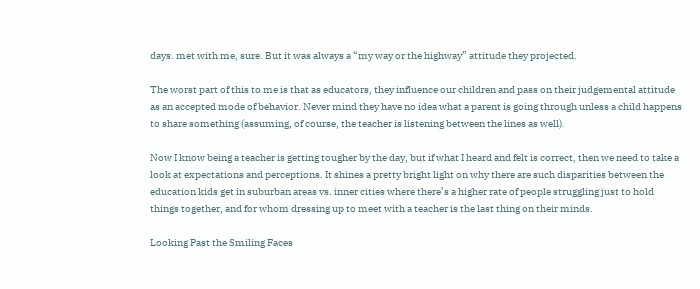days. met with me, sure. But it was always a “my way or the highway” attitude they projected.

The worst part of this to me is that as educators, they influence our children and pass on their judgemental attitude as an accepted mode of behavior. Never mind they have no idea what a parent is going through unless a child happens to share something (assuming, of course, the teacher is listening between the lines as well).

Now I know being a teacher is getting tougher by the day, but if what I heard and felt is correct, then we need to take a look at expectations and perceptions. It shines a pretty bright light on why there are such disparities between the education kids get in suburban areas vs. inner cities where there’s a higher rate of people struggling just to hold things together, and for whom dressing up to meet with a teacher is the last thing on their minds.

Looking Past the Smiling Faces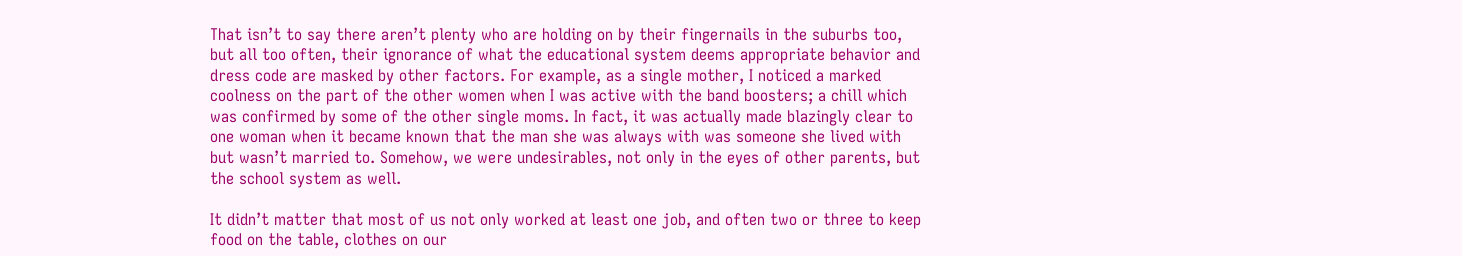That isn’t to say there aren’t plenty who are holding on by their fingernails in the suburbs too, but all too often, their ignorance of what the educational system deems appropriate behavior and dress code are masked by other factors. For example, as a single mother, I noticed a marked coolness on the part of the other women when I was active with the band boosters; a chill which was confirmed by some of the other single moms. In fact, it was actually made blazingly clear to one woman when it became known that the man she was always with was someone she lived with but wasn’t married to. Somehow, we were undesirables, not only in the eyes of other parents, but the school system as well.

It didn’t matter that most of us not only worked at least one job, and often two or three to keep food on the table, clothes on our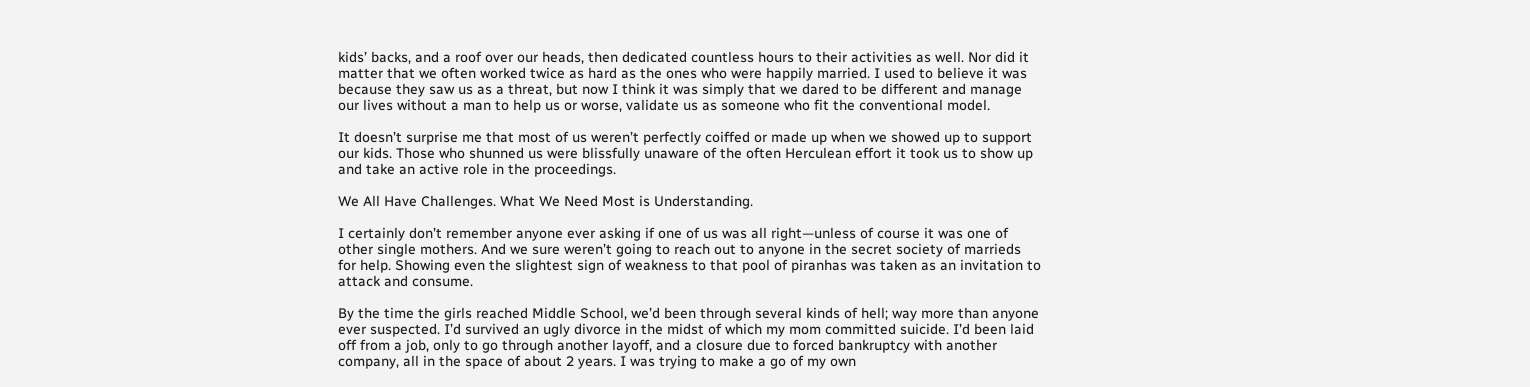kids’ backs, and a roof over our heads, then dedicated countless hours to their activities as well. Nor did it matter that we often worked twice as hard as the ones who were happily married. I used to believe it was because they saw us as a threat, but now I think it was simply that we dared to be different and manage our lives without a man to help us or worse, validate us as someone who fit the conventional model.

It doesn’t surprise me that most of us weren’t perfectly coiffed or made up when we showed up to support our kids. Those who shunned us were blissfully unaware of the often Herculean effort it took us to show up and take an active role in the proceedings.

We All Have Challenges. What We Need Most is Understanding.

I certainly don’t remember anyone ever asking if one of us was all right—unless of course it was one of other single mothers. And we sure weren’t going to reach out to anyone in the secret society of marrieds for help. Showing even the slightest sign of weakness to that pool of piranhas was taken as an invitation to attack and consume.

By the time the girls reached Middle School, we’d been through several kinds of hell; way more than anyone ever suspected. I’d survived an ugly divorce in the midst of which my mom committed suicide. I’d been laid off from a job, only to go through another layoff, and a closure due to forced bankruptcy with another company, all in the space of about 2 years. I was trying to make a go of my own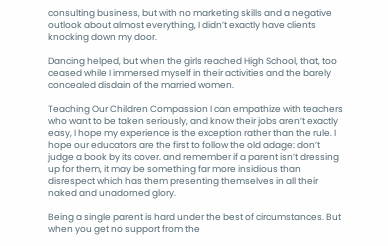consulting business, but with no marketing skills and a negative outlook about almost everything, I didn’t exactly have clients knocking down my door.

Dancing helped, but when the girls reached High School, that, too ceased while I immersed myself in their activities and the barely concealed disdain of the married women.

Teaching Our Children Compassion I can empathize with teachers who want to be taken seriously, and know their jobs aren’t exactly easy, I hope my experience is the exception rather than the rule. I hope our educators are the first to follow the old adage: don’t judge a book by its cover. and remember if a parent isn’t dressing up for them, it may be something far more insidious than disrespect which has them presenting themselves in all their naked and unadorned glory.

Being a single parent is hard under the best of circumstances. But when you get no support from the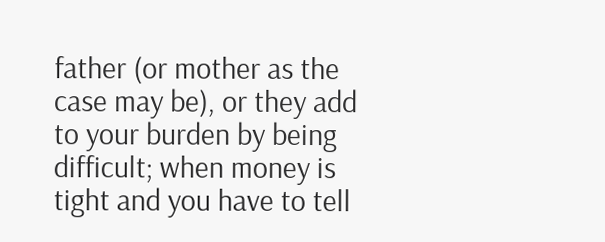father (or mother as the case may be), or they add to your burden by being difficult; when money is tight and you have to tell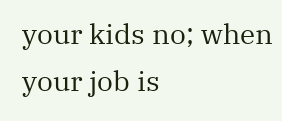your kids no; when your job is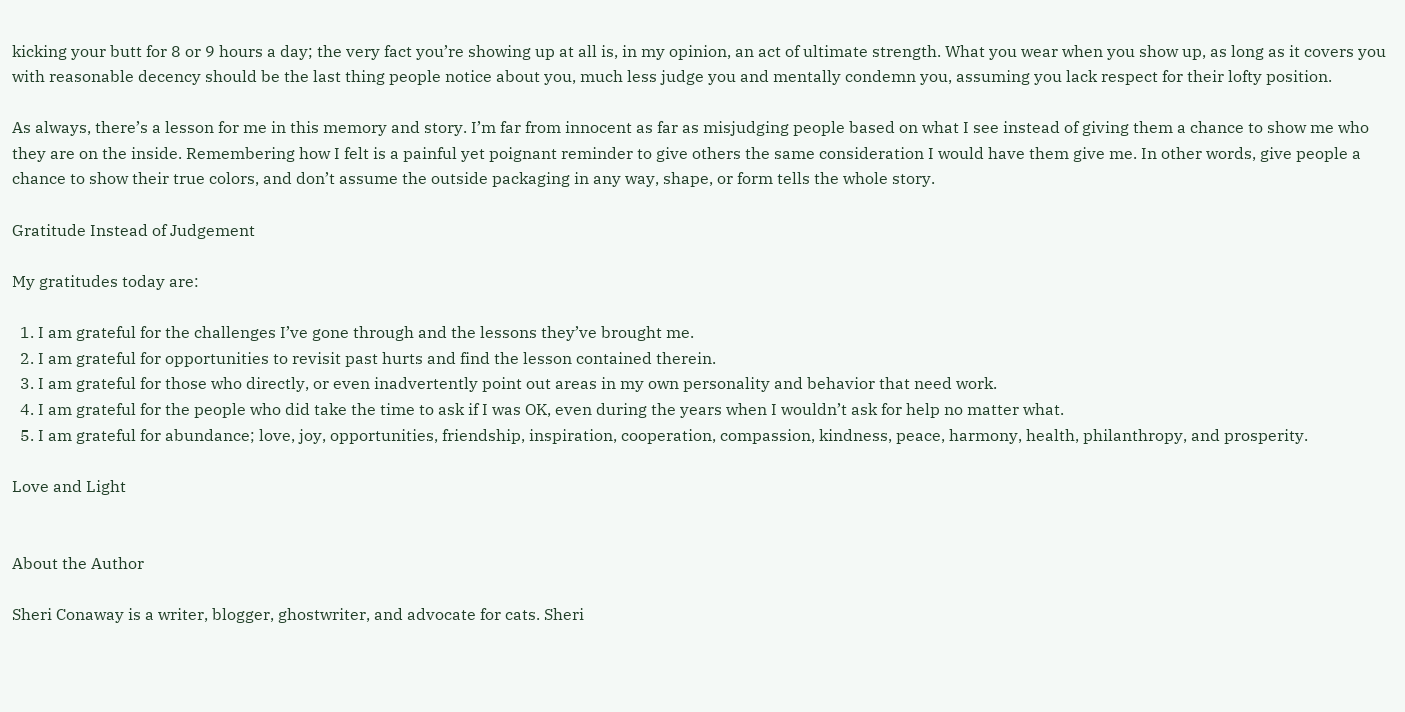kicking your butt for 8 or 9 hours a day; the very fact you’re showing up at all is, in my opinion, an act of ultimate strength. What you wear when you show up, as long as it covers you with reasonable decency should be the last thing people notice about you, much less judge you and mentally condemn you, assuming you lack respect for their lofty position.

As always, there’s a lesson for me in this memory and story. I’m far from innocent as far as misjudging people based on what I see instead of giving them a chance to show me who they are on the inside. Remembering how I felt is a painful yet poignant reminder to give others the same consideration I would have them give me. In other words, give people a chance to show their true colors, and don’t assume the outside packaging in any way, shape, or form tells the whole story.

Gratitude Instead of Judgement

My gratitudes today are:

  1. I am grateful for the challenges I’ve gone through and the lessons they’ve brought me.
  2. I am grateful for opportunities to revisit past hurts and find the lesson contained therein.
  3. I am grateful for those who directly, or even inadvertently point out areas in my own personality and behavior that need work.
  4. I am grateful for the people who did take the time to ask if I was OK, even during the years when I wouldn’t ask for help no matter what.
  5. I am grateful for abundance; love, joy, opportunities, friendship, inspiration, cooperation, compassion, kindness, peace, harmony, health, philanthropy, and prosperity.

Love and Light


About the Author

Sheri Conaway is a writer, blogger, ghostwriter, and advocate for cats. Sheri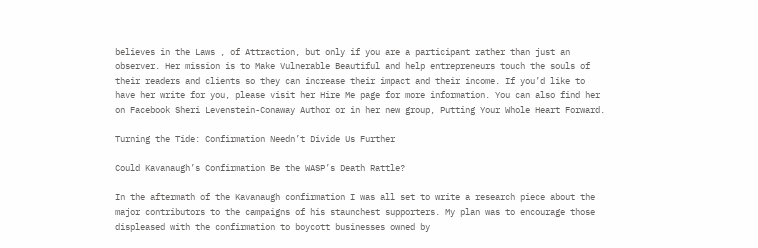believes in the Laws , of Attraction, but only if you are a participant rather than just an observer. Her mission is to Make Vulnerable Beautiful and help entrepreneurs touch the souls of their readers and clients so they can increase their impact and their income. If you’d like to have her write for you, please visit her Hire Me page for more information. You can also find her on Facebook Sheri Levenstein-Conaway Author or in her new group, Putting Your Whole Heart Forward.

Turning the Tide: Confirmation Needn’t Divide Us Further

Could Kavanaugh’s Confirmation Be the WASP’s Death Rattle?

In the aftermath of the Kavanaugh confirmation I was all set to write a research piece about the major contributors to the campaigns of his staunchest supporters. My plan was to encourage those displeased with the confirmation to boycott businesses owned by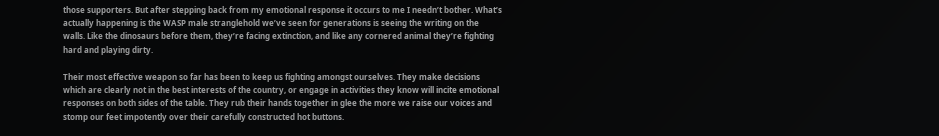those supporters. But after stepping back from my emotional response it occurs to me I needn’t bother. What’s actually happening is the WASP male stranglehold we’ve seen for generations is seeing the writing on the walls. Like the dinosaurs before them, they’re facing extinction, and like any cornered animal they’re fighting hard and playing dirty.

Their most effective weapon so far has been to keep us fighting amongst ourselves. They make decisions which are clearly not in the best interests of the country, or engage in activities they know will incite emotional responses on both sides of the table. They rub their hands together in glee the more we raise our voices and stomp our feet impotently over their carefully constructed hot buttons.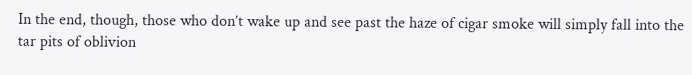In the end, though, those who don’t wake up and see past the haze of cigar smoke will simply fall into the tar pits of oblivion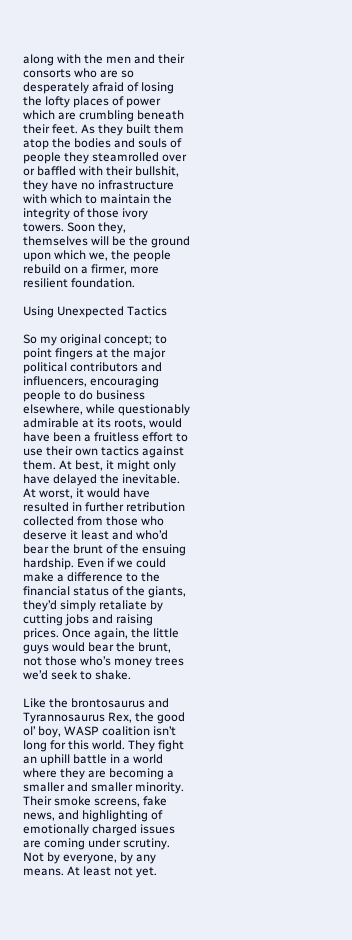along with the men and their consorts who are so desperately afraid of losing the lofty places of power which are crumbling beneath their feet. As they built them atop the bodies and souls of people they steamrolled over or baffled with their bullshit, they have no infrastructure with which to maintain the integrity of those ivory towers. Soon they, themselves will be the ground upon which we, the people rebuild on a firmer, more resilient foundation.

Using Unexpected Tactics

So my original concept; to point fingers at the major political contributors and influencers, encouraging people to do business elsewhere, while questionably admirable at its roots, would have been a fruitless effort to use their own tactics against them. At best, it might only have delayed the inevitable. At worst, it would have resulted in further retribution collected from those who deserve it least and who’d bear the brunt of the ensuing hardship. Even if we could make a difference to the financial status of the giants, they’d simply retaliate by cutting jobs and raising prices. Once again, the little guys would bear the brunt, not those who’s money trees we’d seek to shake.

Like the brontosaurus and Tyrannosaurus Rex, the good ol’ boy, WASP coalition isn’t long for this world. They fight an uphill battle in a world where they are becoming a smaller and smaller minority. Their smoke screens, fake news, and highlighting of emotionally charged issues are coming under scrutiny. Not by everyone, by any means. At least not yet.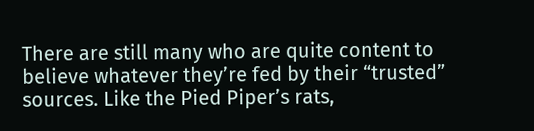There are still many who are quite content to believe whatever they’re fed by their “trusted” sources. Like the Pied Piper’s rats,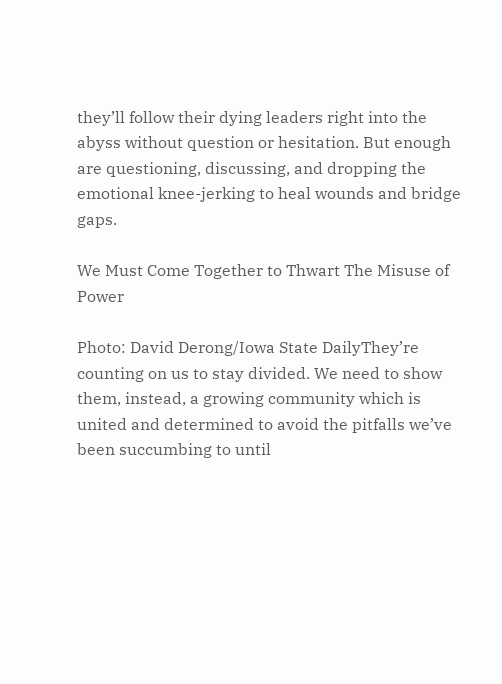they’ll follow their dying leaders right into the abyss without question or hesitation. But enough are questioning, discussing, and dropping the emotional knee-jerking to heal wounds and bridge gaps.

We Must Come Together to Thwart The Misuse of Power

Photo: David Derong/Iowa State DailyThey’re counting on us to stay divided. We need to show them, instead, a growing community which is united and determined to avoid the pitfalls we’ve been succumbing to until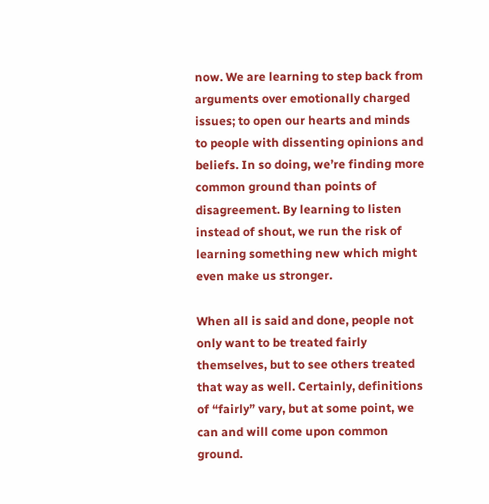now. We are learning to step back from arguments over emotionally charged issues; to open our hearts and minds to people with dissenting opinions and beliefs. In so doing, we’re finding more common ground than points of disagreement. By learning to listen instead of shout, we run the risk of learning something new which might even make us stronger.

When all is said and done, people not only want to be treated fairly themselves, but to see others treated that way as well. Certainly, definitions of “fairly” vary, but at some point, we can and will come upon common ground.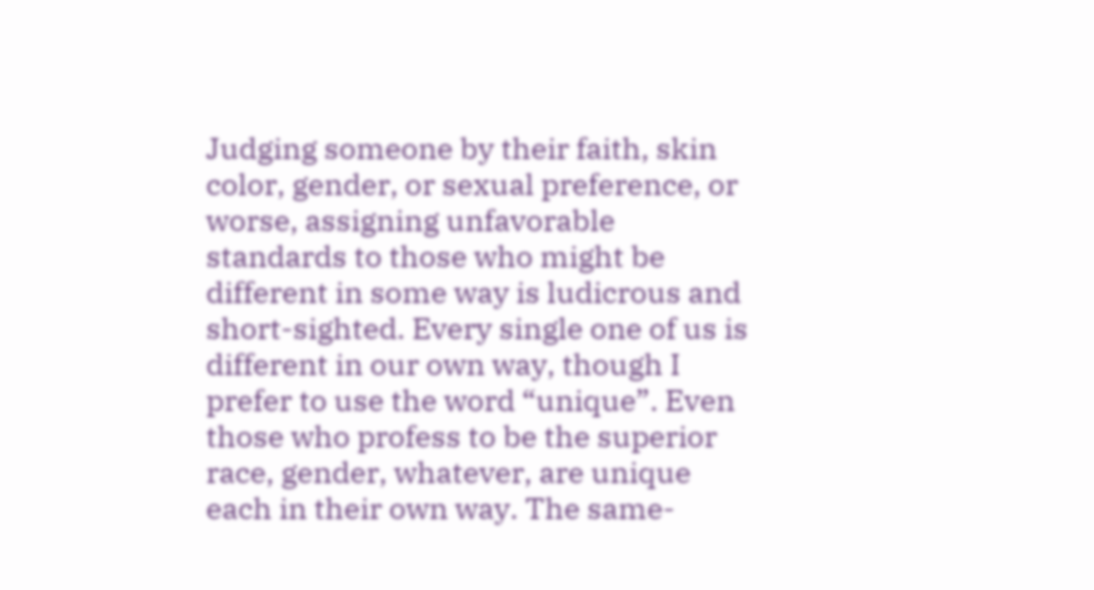Judging someone by their faith, skin color, gender, or sexual preference, or worse, assigning unfavorable standards to those who might be different in some way is ludicrous and short-sighted. Every single one of us is different in our own way, though I prefer to use the word “unique”. Even those who profess to be the superior race, gender, whatever, are unique each in their own way. The same-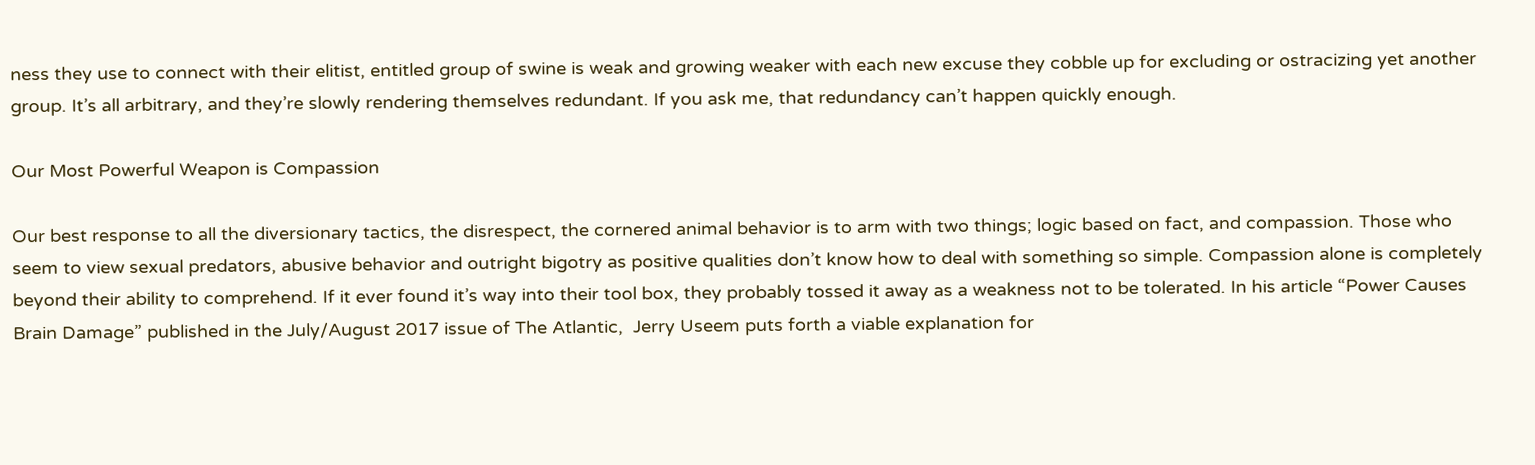ness they use to connect with their elitist, entitled group of swine is weak and growing weaker with each new excuse they cobble up for excluding or ostracizing yet another group. It’s all arbitrary, and they’re slowly rendering themselves redundant. If you ask me, that redundancy can’t happen quickly enough.

Our Most Powerful Weapon is Compassion

Our best response to all the diversionary tactics, the disrespect, the cornered animal behavior is to arm with two things; logic based on fact, and compassion. Those who seem to view sexual predators, abusive behavior and outright bigotry as positive qualities don’t know how to deal with something so simple. Compassion alone is completely beyond their ability to comprehend. If it ever found it’s way into their tool box, they probably tossed it away as a weakness not to be tolerated. In his article “Power Causes Brain Damage” published in the July/August 2017 issue of The Atlantic,  Jerry Useem puts forth a viable explanation for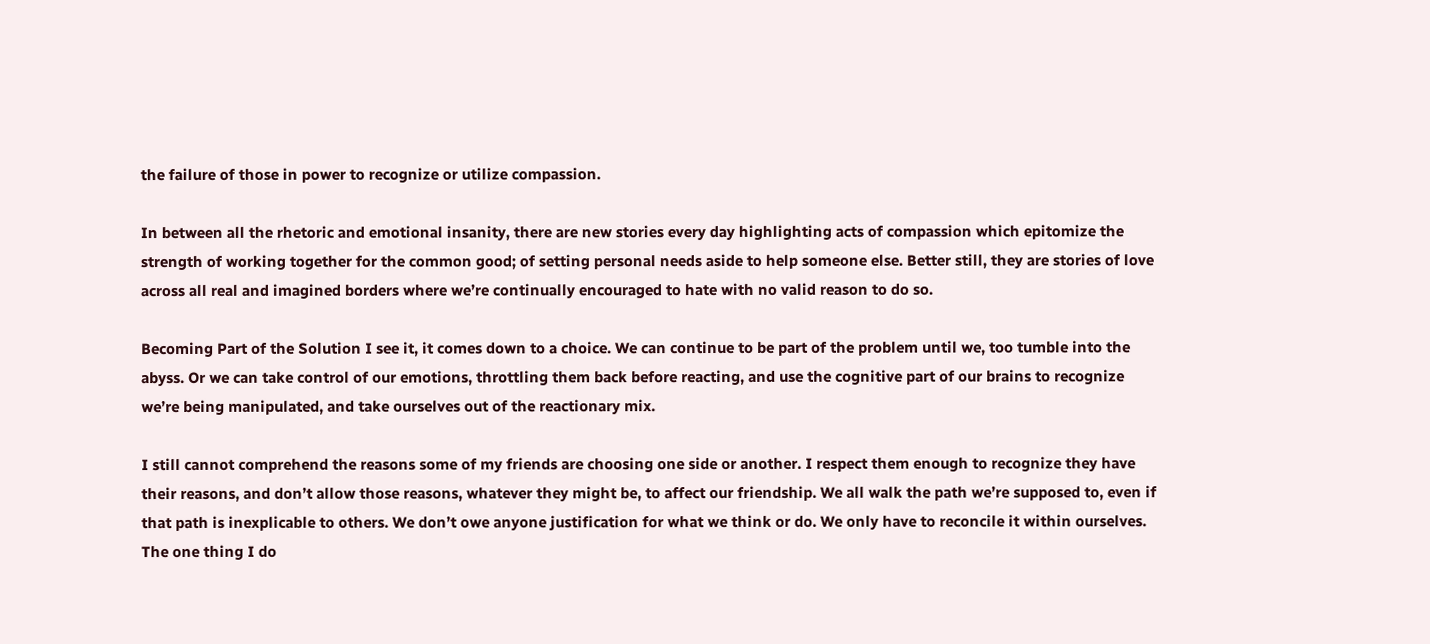the failure of those in power to recognize or utilize compassion.

In between all the rhetoric and emotional insanity, there are new stories every day highlighting acts of compassion which epitomize the strength of working together for the common good; of setting personal needs aside to help someone else. Better still, they are stories of love across all real and imagined borders where we’re continually encouraged to hate with no valid reason to do so.

Becoming Part of the Solution I see it, it comes down to a choice. We can continue to be part of the problem until we, too tumble into the abyss. Or we can take control of our emotions, throttling them back before reacting, and use the cognitive part of our brains to recognize we’re being manipulated, and take ourselves out of the reactionary mix.

I still cannot comprehend the reasons some of my friends are choosing one side or another. I respect them enough to recognize they have their reasons, and don’t allow those reasons, whatever they might be, to affect our friendship. We all walk the path we’re supposed to, even if that path is inexplicable to others. We don’t owe anyone justification for what we think or do. We only have to reconcile it within ourselves. The one thing I do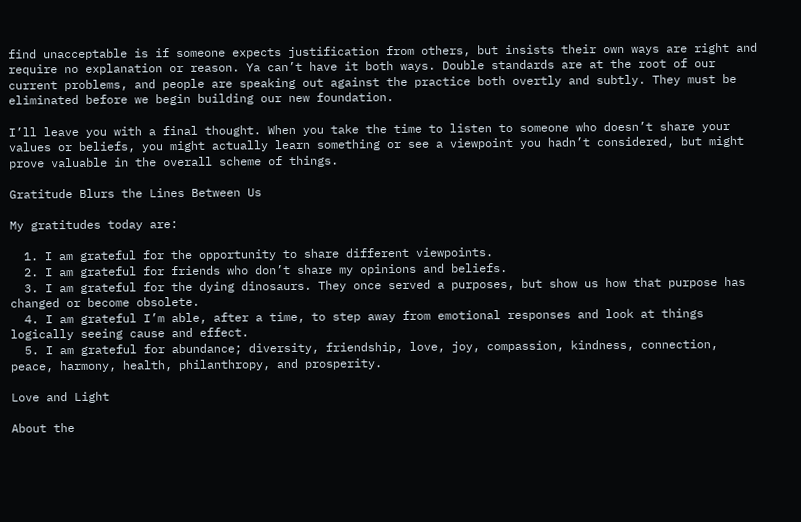find unacceptable is if someone expects justification from others, but insists their own ways are right and require no explanation or reason. Ya can’t have it both ways. Double standards are at the root of our current problems, and people are speaking out against the practice both overtly and subtly. They must be eliminated before we begin building our new foundation.

I’ll leave you with a final thought. When you take the time to listen to someone who doesn’t share your values or beliefs, you might actually learn something or see a viewpoint you hadn’t considered, but might prove valuable in the overall scheme of things.

Gratitude Blurs the Lines Between Us

My gratitudes today are:

  1. I am grateful for the opportunity to share different viewpoints.
  2. I am grateful for friends who don’t share my opinions and beliefs.
  3. I am grateful for the dying dinosaurs. They once served a purposes, but show us how that purpose has changed or become obsolete.
  4. I am grateful I’m able, after a time, to step away from emotional responses and look at things logically seeing cause and effect.
  5. I am grateful for abundance; diversity, friendship, love, joy, compassion, kindness, connection, peace, harmony, health, philanthropy, and prosperity.

Love and Light

About the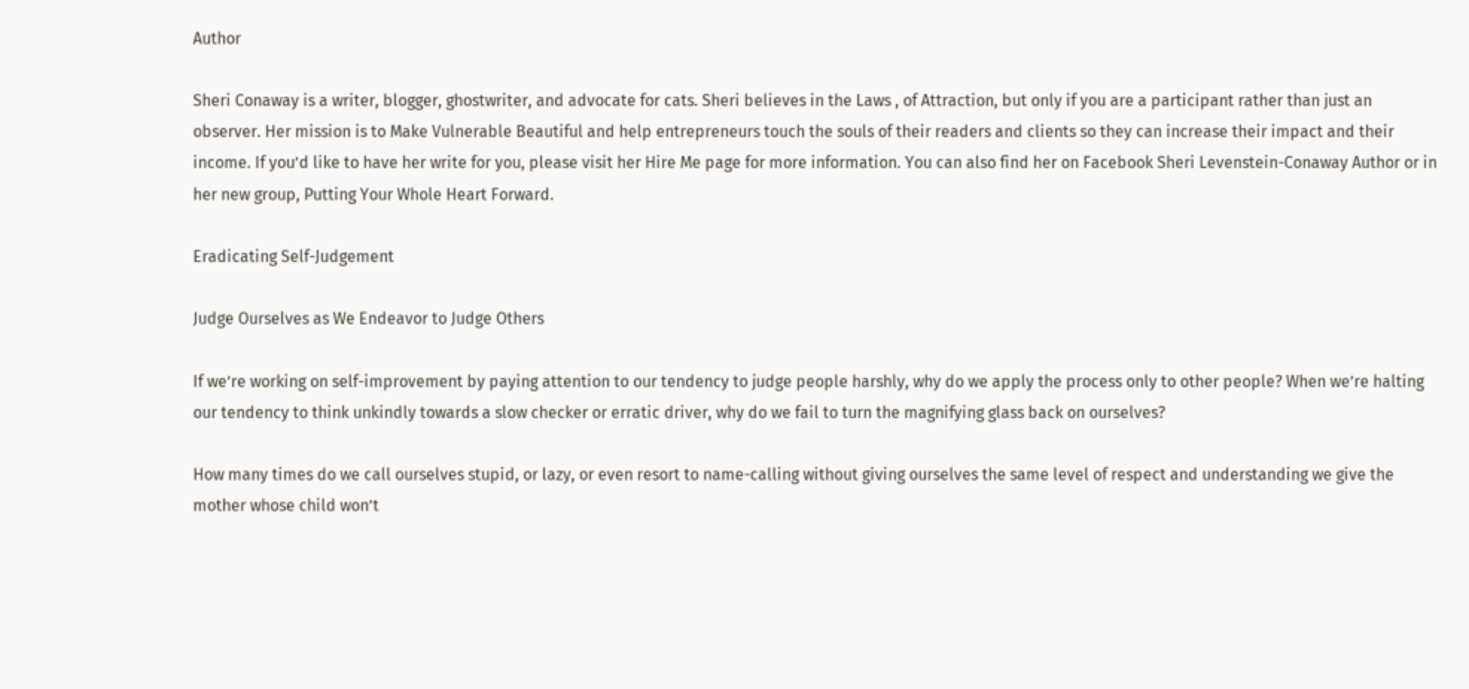Author

Sheri Conaway is a writer, blogger, ghostwriter, and advocate for cats. Sheri believes in the Laws , of Attraction, but only if you are a participant rather than just an observer. Her mission is to Make Vulnerable Beautiful and help entrepreneurs touch the souls of their readers and clients so they can increase their impact and their income. If you’d like to have her write for you, please visit her Hire Me page for more information. You can also find her on Facebook Sheri Levenstein-Conaway Author or in her new group, Putting Your Whole Heart Forward.

Eradicating Self-Judgement

Judge Ourselves as We Endeavor to Judge Others

If we’re working on self-improvement by paying attention to our tendency to judge people harshly, why do we apply the process only to other people? When we’re halting our tendency to think unkindly towards a slow checker or erratic driver, why do we fail to turn the magnifying glass back on ourselves?

How many times do we call ourselves stupid, or lazy, or even resort to name-calling without giving ourselves the same level of respect and understanding we give the mother whose child won’t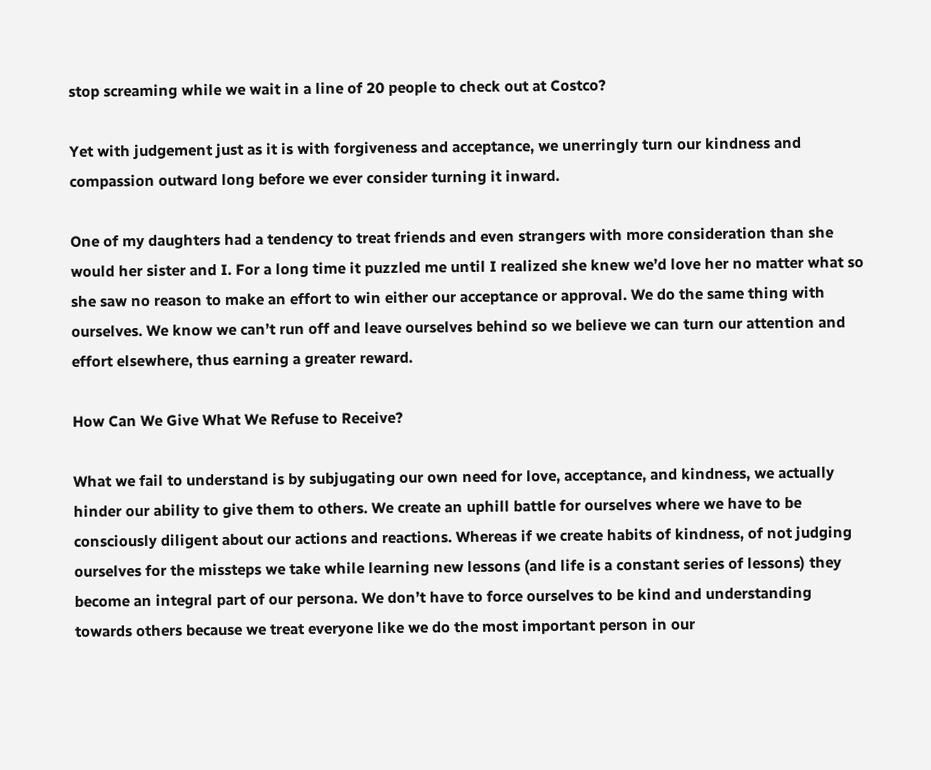stop screaming while we wait in a line of 20 people to check out at Costco?

Yet with judgement just as it is with forgiveness and acceptance, we unerringly turn our kindness and compassion outward long before we ever consider turning it inward.

One of my daughters had a tendency to treat friends and even strangers with more consideration than she would her sister and I. For a long time it puzzled me until I realized she knew we’d love her no matter what so she saw no reason to make an effort to win either our acceptance or approval. We do the same thing with ourselves. We know we can’t run off and leave ourselves behind so we believe we can turn our attention and effort elsewhere, thus earning a greater reward.

How Can We Give What We Refuse to Receive?

What we fail to understand is by subjugating our own need for love, acceptance, and kindness, we actually hinder our ability to give them to others. We create an uphill battle for ourselves where we have to be consciously diligent about our actions and reactions. Whereas if we create habits of kindness, of not judging ourselves for the missteps we take while learning new lessons (and life is a constant series of lessons) they become an integral part of our persona. We don’t have to force ourselves to be kind and understanding towards others because we treat everyone like we do the most important person in our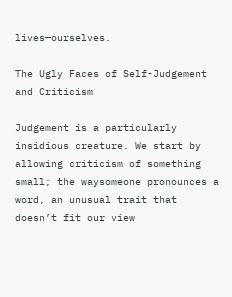lives—ourselves.

The Ugly Faces of Self-Judgement and Criticism

Judgement is a particularly insidious creature. We start by allowing criticism of something small; the waysomeone pronounces a word, an unusual trait that doesn’t fit our view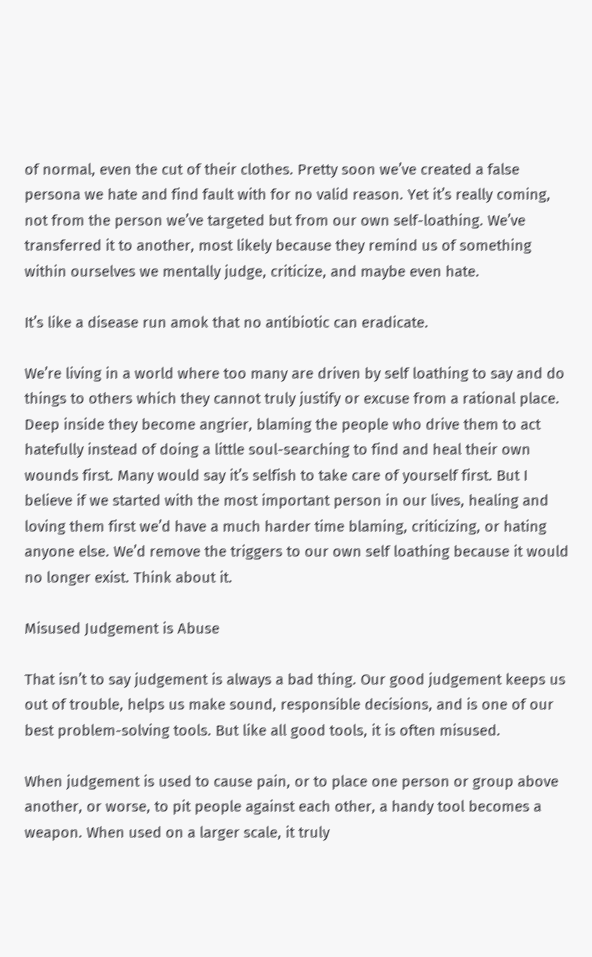of normal, even the cut of their clothes. Pretty soon we’ve created a false persona we hate and find fault with for no valid reason. Yet it’s really coming, not from the person we’ve targeted but from our own self-loathing. We’ve transferred it to another, most likely because they remind us of something within ourselves we mentally judge, criticize, and maybe even hate.

It’s like a disease run amok that no antibiotic can eradicate.

We’re living in a world where too many are driven by self loathing to say and do things to others which they cannot truly justify or excuse from a rational place. Deep inside they become angrier, blaming the people who drive them to act hatefully instead of doing a little soul-searching to find and heal their own wounds first. Many would say it’s selfish to take care of yourself first. But I believe if we started with the most important person in our lives, healing and loving them first we’d have a much harder time blaming, criticizing, or hating anyone else. We’d remove the triggers to our own self loathing because it would no longer exist. Think about it.

Misused Judgement is Abuse

That isn’t to say judgement is always a bad thing. Our good judgement keeps us out of trouble, helps us make sound, responsible decisions, and is one of our best problem-solving tools. But like all good tools, it is often misused.

When judgement is used to cause pain, or to place one person or group above another, or worse, to pit people against each other, a handy tool becomes a weapon. When used on a larger scale, it truly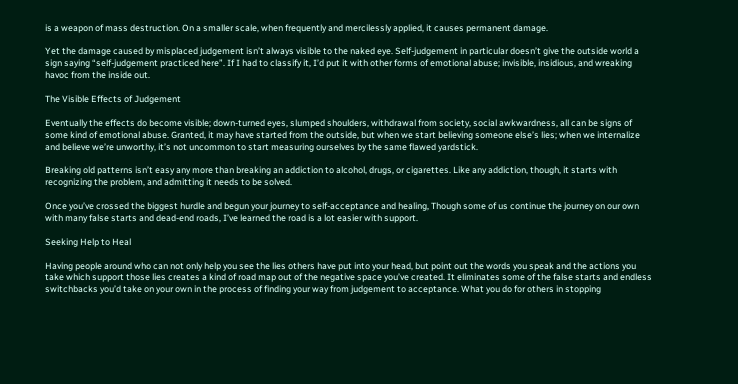is a weapon of mass destruction. On a smaller scale, when frequently and mercilessly applied, it causes permanent damage.

Yet the damage caused by misplaced judgement isn’t always visible to the naked eye. Self-judgement in particular doesn’t give the outside world a sign saying “self-judgement practiced here”. If I had to classify it, I’d put it with other forms of emotional abuse; invisible, insidious, and wreaking havoc from the inside out.

The Visible Effects of Judgement

Eventually the effects do become visible; down-turned eyes, slumped shoulders, withdrawal from society, social awkwardness, all can be signs of some kind of emotional abuse. Granted, it may have started from the outside, but when we start believing someone else’s lies; when we internalize and believe we’re unworthy, it’s not uncommon to start measuring ourselves by the same flawed yardstick.

Breaking old patterns isn’t easy any more than breaking an addiction to alcohol, drugs, or cigarettes. Like any addiction, though, it starts with recognizing the problem, and admitting it needs to be solved.

Once you’ve crossed the biggest hurdle and begun your journey to self-acceptance and healing, Though some of us continue the journey on our own with many false starts and dead-end roads, I’ve learned the road is a lot easier with support.

Seeking Help to Heal

Having people around who can not only help you see the lies others have put into your head, but point out the words you speak and the actions you take which support those lies creates a kind of road map out of the negative space you’ve created. It eliminates some of the false starts and endless switchbacks you’d take on your own in the process of finding your way from judgement to acceptance. What you do for others in stopping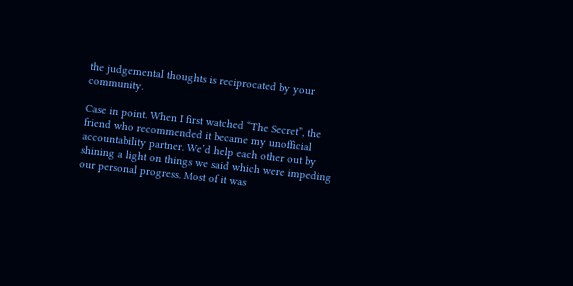the judgemental thoughts is reciprocated by your community.

Case in point. When I first watched “The Secret”, the friend who recommended it became my unofficial accountability partner. We’d help each other out by shining a light on things we said which were impeding our personal progress. Most of it was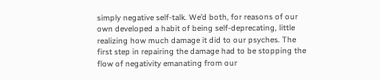simply negative self-talk. We’d both, for reasons of our own developed a habit of being self-deprecating, little realizing how much damage it did to our psyches. The first step in repairing the damage had to be stopping the flow of negativity emanating from our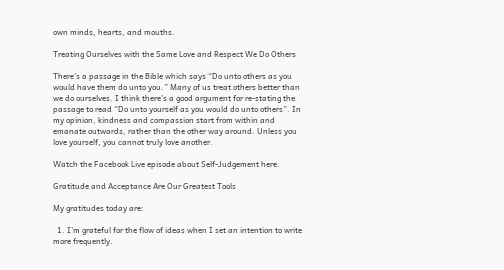own minds, hearts, and mouths.

Treating Ourselves with the Same Love and Respect We Do Others

There’s a passage in the Bible which says “Do unto others as you would have them do unto you.” Many of us treat others better than we do ourselves. I think there’s a good argument for re-stating the passage to read “Do unto yourself as you would do unto others”. In my opinion, kindness and compassion start from within and emanate outwards, rather than the other way around. Unless you love yourself, you cannot truly love another.

Watch the Facebook Live episode about Self-Judgement here.

Gratitude and Acceptance Are Our Greatest Tools

My gratitudes today are:

  1. I’m grateful for the flow of ideas when I set an intention to write more frequently.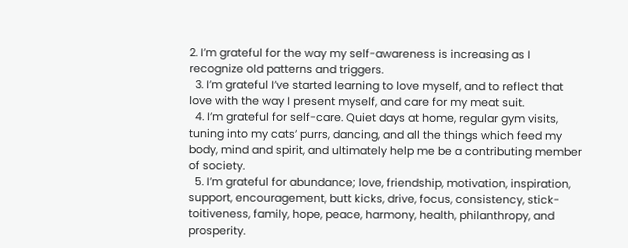2. I’m grateful for the way my self-awareness is increasing as I recognize old patterns and triggers.
  3. I’m grateful I’ve started learning to love myself, and to reflect that love with the way I present myself, and care for my meat suit.
  4. I’m grateful for self-care. Quiet days at home, regular gym visits, tuning into my cats’ purrs, dancing, and all the things which feed my body, mind and spirit, and ultimately help me be a contributing member of society.
  5. I’m grateful for abundance; love, friendship, motivation, inspiration, support, encouragement, butt kicks, drive, focus, consistency, stick-toitiveness, family, hope, peace, harmony, health, philanthropy, and prosperity.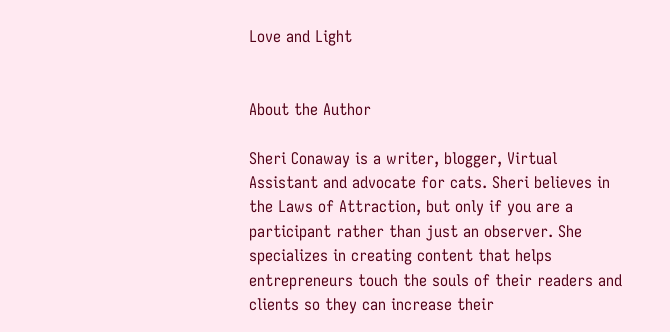Love and Light


About the Author

Sheri Conaway is a writer, blogger, Virtual Assistant and advocate for cats. Sheri believes in the Laws of Attraction, but only if you are a participant rather than just an observer. She specializes in creating content that helps entrepreneurs touch the souls of their readers and clients so they can increase their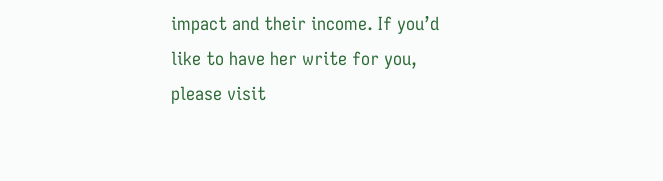impact and their income. If you’d like to have her write for you, please visit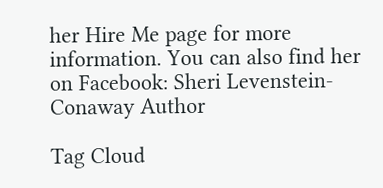her Hire Me page for more information. You can also find her on Facebook: Sheri Levenstein-Conaway Author

Tag Cloud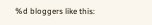%d bloggers like this: